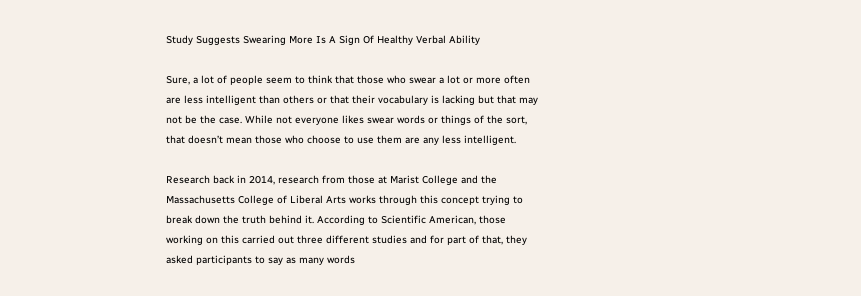Study Suggests Swearing More Is A Sign Of Healthy Verbal Ability

Sure, a lot of people seem to think that those who swear a lot or more often are less intelligent than others or that their vocabulary is lacking but that may not be the case. While not everyone likes swear words or things of the sort, that doesn’t mean those who choose to use them are any less intelligent.

Research back in 2014, research from those at Marist College and the Massachusetts College of Liberal Arts works through this concept trying to break down the truth behind it. According to Scientific American, those working on this carried out three different studies and for part of that, they asked participants to say as many words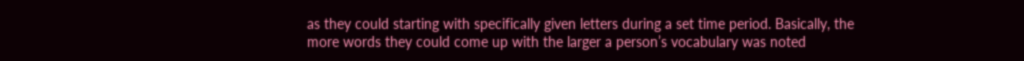as they could starting with specifically given letters during a set time period. Basically, the more words they could come up with the larger a person’s vocabulary was noted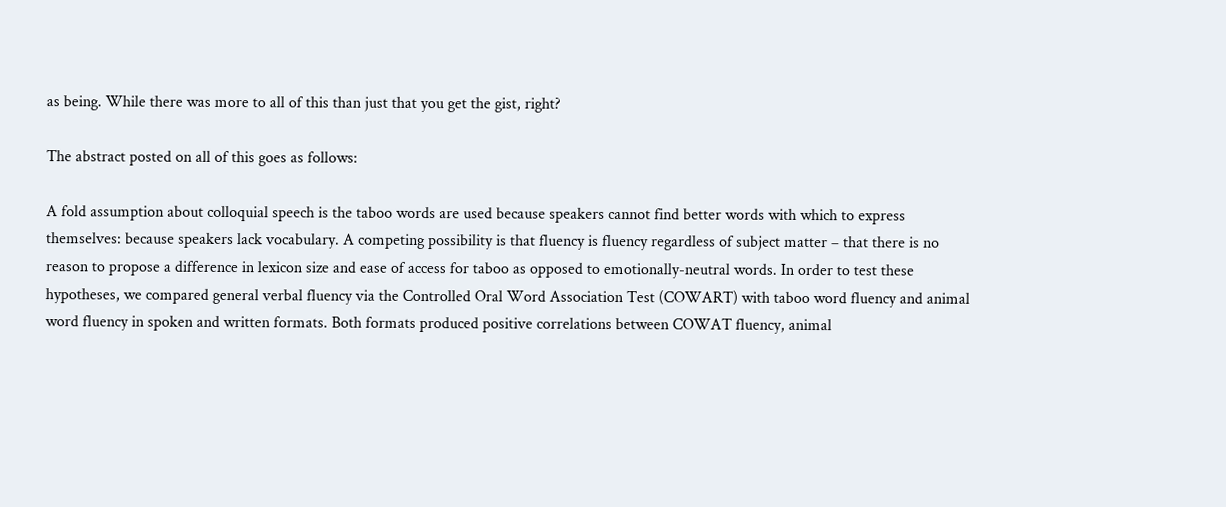as being. While there was more to all of this than just that you get the gist, right?

The abstract posted on all of this goes as follows:

A fold assumption about colloquial speech is the taboo words are used because speakers cannot find better words with which to express themselves: because speakers lack vocabulary. A competing possibility is that fluency is fluency regardless of subject matter – that there is no reason to propose a difference in lexicon size and ease of access for taboo as opposed to emotionally-neutral words. In order to test these hypotheses, we compared general verbal fluency via the Controlled Oral Word Association Test (COWART) with taboo word fluency and animal word fluency in spoken and written formats. Both formats produced positive correlations between COWAT fluency, animal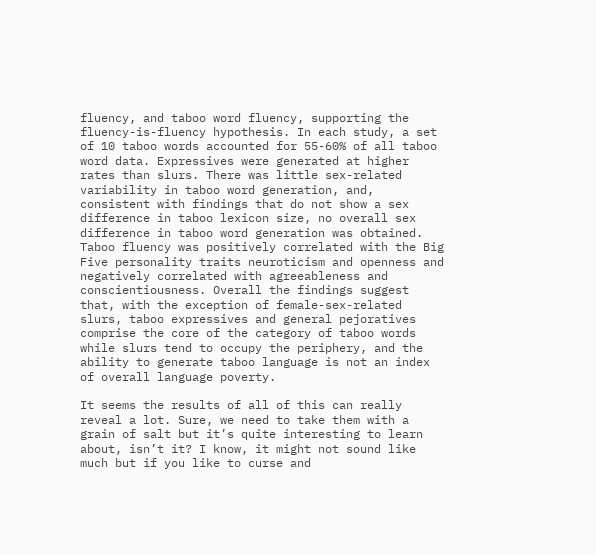fluency, and taboo word fluency, supporting the fluency-is-fluency hypothesis. In each study, a set of 10 taboo words accounted for 55-60% of all taboo word data. Expressives were generated at higher rates than slurs. There was little sex-related variability in taboo word generation, and, consistent with findings that do not show a sex difference in taboo lexicon size, no overall sex difference in taboo word generation was obtained. Taboo fluency was positively correlated with the Big Five personality traits neuroticism and openness and negatively correlated with agreeableness and conscientiousness. Overall the findings suggest that, with the exception of female-sex-related slurs, taboo expressives and general pejoratives comprise the core of the category of taboo words while slurs tend to occupy the periphery, and the ability to generate taboo language is not an index of overall language poverty.

It seems the results of all of this can really reveal a lot. Sure, we need to take them with a grain of salt but it’s quite interesting to learn about, isn’t it? I know, it might not sound like much but if you like to curse and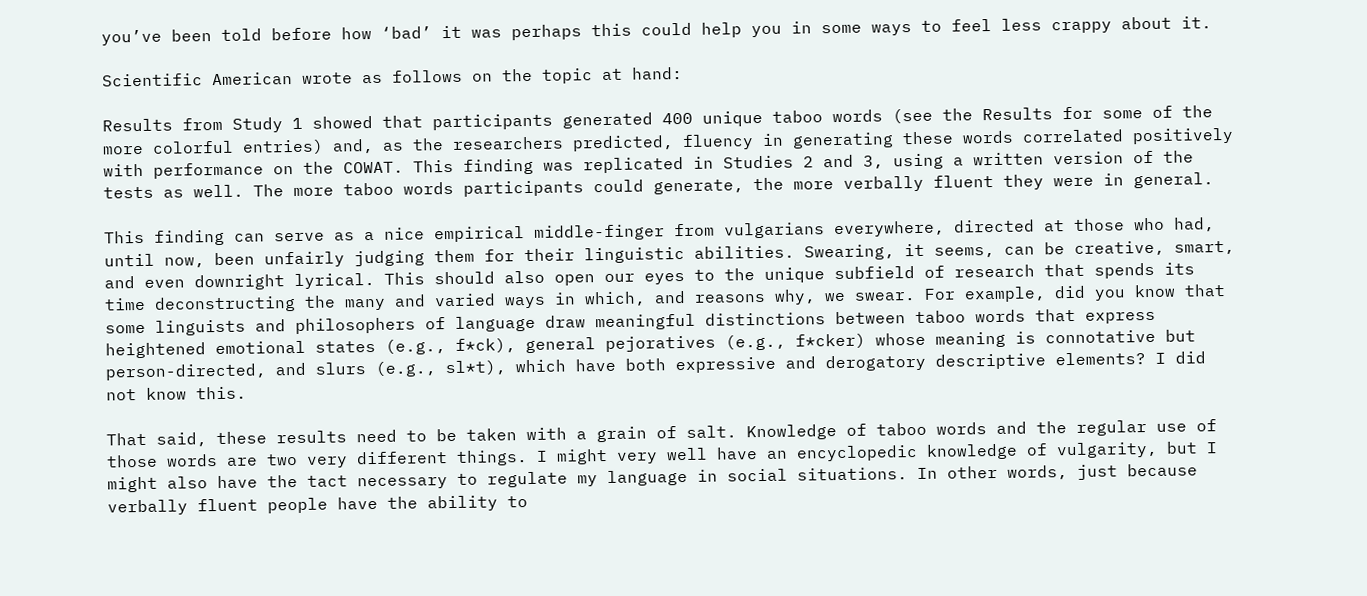you’ve been told before how ‘bad’ it was perhaps this could help you in some ways to feel less crappy about it.

Scientific American wrote as follows on the topic at hand:

Results from Study 1 showed that participants generated 400 unique taboo words (see the Results for some of the more colorful entries) and, as the researchers predicted, fluency in generating these words correlated positively with performance on the COWAT. This finding was replicated in Studies 2 and 3, using a written version of the tests as well. The more taboo words participants could generate, the more verbally fluent they were in general.

This finding can serve as a nice empirical middle-finger from vulgarians everywhere, directed at those who had, until now, been unfairly judging them for their linguistic abilities. Swearing, it seems, can be creative, smart, and even downright lyrical. This should also open our eyes to the unique subfield of research that spends its time deconstructing the many and varied ways in which, and reasons why, we swear. For example, did you know that some linguists and philosophers of language draw meaningful distinctions between taboo words that express heightened emotional states (e.g., f*ck), general pejoratives (e.g., f*cker) whose meaning is connotative but person-directed, and slurs (e.g., sl*t), which have both expressive and derogatory descriptive elements? I did not know this.

That said, these results need to be taken with a grain of salt. Knowledge of taboo words and the regular use of those words are two very different things. I might very well have an encyclopedic knowledge of vulgarity, but I might also have the tact necessary to regulate my language in social situations. In other words, just because verbally fluent people have the ability to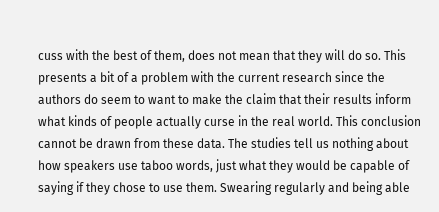cuss with the best of them, does not mean that they will do so. This presents a bit of a problem with the current research since the authors do seem to want to make the claim that their results inform what kinds of people actually curse in the real world. This conclusion cannot be drawn from these data. The studies tell us nothing about how speakers use taboo words, just what they would be capable of saying if they chose to use them. Swearing regularly and being able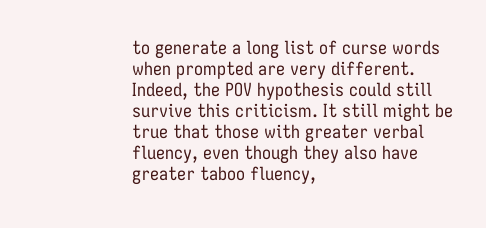to generate a long list of curse words when prompted are very different. Indeed, the POV hypothesis could still survive this criticism. It still might be true that those with greater verbal fluency, even though they also have greater taboo fluency,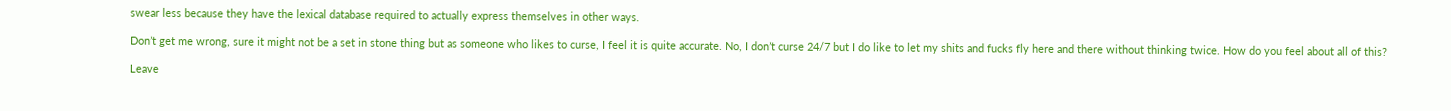swear less because they have the lexical database required to actually express themselves in other ways.

Don’t get me wrong, sure it might not be a set in stone thing but as someone who likes to curse, I feel it is quite accurate. No, I don’t curse 24/7 but I do like to let my shits and fucks fly here and there without thinking twice. How do you feel about all of this?

Leave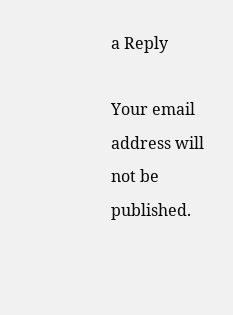a Reply

Your email address will not be published.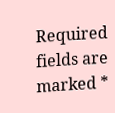Required fields are marked *